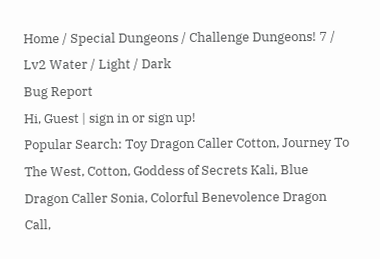Home / Special Dungeons / Challenge Dungeons! 7 / Lv2 Water / Light / Dark
Bug Report
Hi, Guest | sign in or sign up!
Popular Search: Toy Dragon Caller Cotton, Journey To The West, Cotton, Goddess of Secrets Kali, Blue Dragon Caller Sonia, Colorful Benevolence Dragon Call,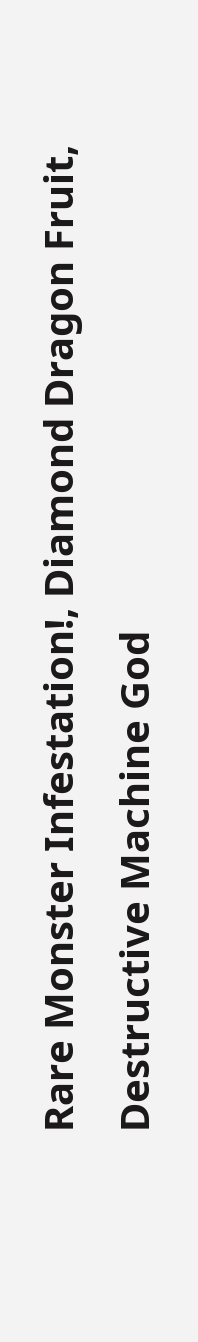Rare Monster Infestation!, Diamond Dragon Fruit, Destructive Machine God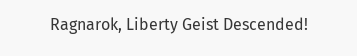Ragnarok, Liberty Geist Descended!